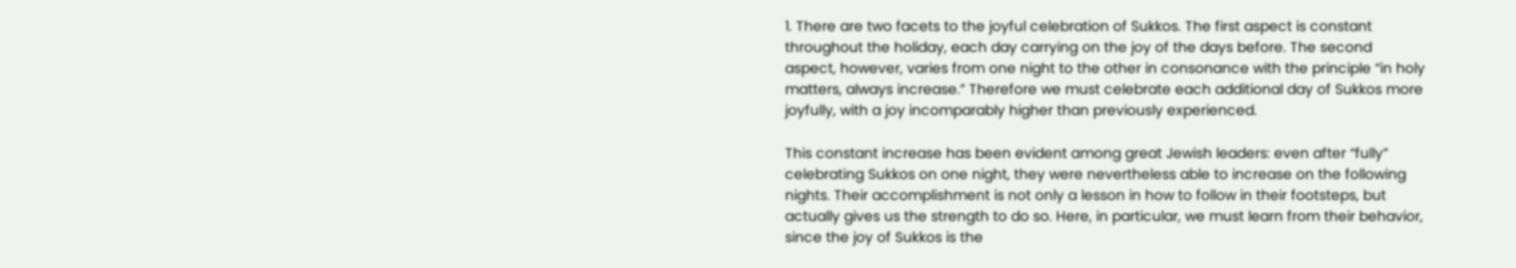1. There are two facets to the joyful celebration of Sukkos. The first aspect is constant throughout the holiday, each day carrying on the joy of the days before. The second aspect, however, varies from one night to the other in consonance with the principle “in holy matters, always increase.” Therefore we must celebrate each additional day of Sukkos more joyfully, with a joy incomparably higher than previously experienced.

This constant increase has been evident among great Jewish leaders: even after “fully” celebrating Sukkos on one night, they were nevertheless able to increase on the following nights. Their accomplishment is not only a lesson in how to follow in their footsteps, but actually gives us the strength to do so. Here, in particular, we must learn from their behavior, since the joy of Sukkos is the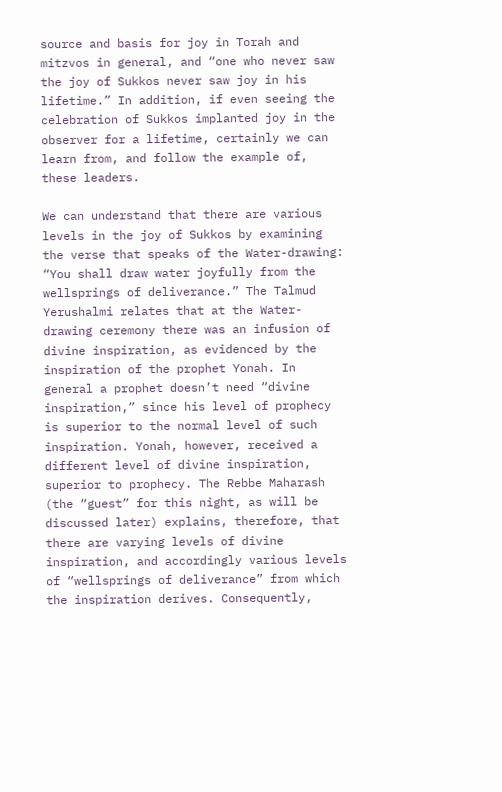source and basis for joy in Torah and mitzvos in general, and “one who never saw the joy of Sukkos never saw joy in his lifetime.” In addition, if even seeing the celebration of Sukkos implanted joy in the observer for a lifetime, certainly we can learn from, and follow the example of, these leaders.

We can understand that there are various levels in the joy of Sukkos by examining the verse that speaks of the Water-drawing: “You shall draw water joyfully from the wellsprings of deliverance.” The Talmud Yerushalmi relates that at the Water-drawing ceremony there was an infusion of divine inspiration, as evidenced by the inspiration of the prophet Yonah. In general a prophet doesn’t need “divine inspiration,” since his level of prophecy is superior to the normal level of such inspiration. Yonah, however, received a different level of divine inspiration, superior to prophecy. The Rebbe Maharash (the “guest” for this night, as will be discussed later) explains, therefore, that there are varying levels of divine inspiration, and accordingly various levels of “wellsprings of deliverance” from which the inspiration derives. Consequently,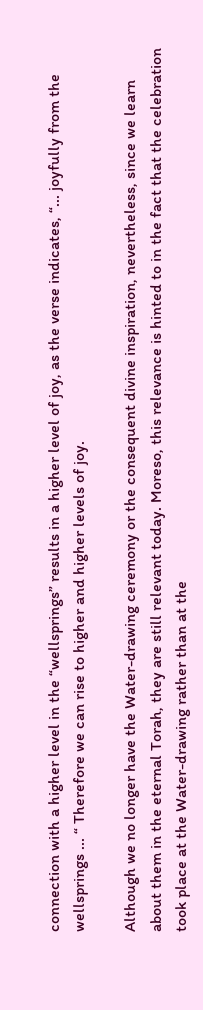connection with a higher level in the “wellsprings” results in a higher level of joy, as the verse indicates, “... joyfully from the wellsprings ... “ Therefore we can rise to higher and higher levels of joy.

Although we no longer have the Water-drawing ceremony or the consequent divine inspiration, nevertheless, since we learn about them in the eternal Torah, they are still relevant today. Moreso, this relevance is hinted to in the fact that the celebration took place at the Water-drawing rather than at the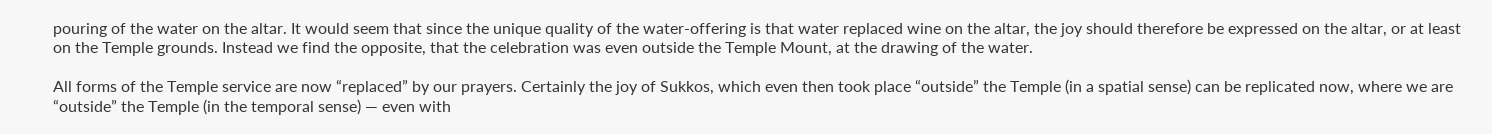pouring of the water on the altar. It would seem that since the unique quality of the water-offering is that water replaced wine on the altar, the joy should therefore be expressed on the altar, or at least on the Temple grounds. Instead we find the opposite, that the celebration was even outside the Temple Mount, at the drawing of the water.

All forms of the Temple service are now “replaced” by our prayers. Certainly the joy of Sukkos, which even then took place “outside” the Temple (in a spatial sense) can be replicated now, where we are “outside” the Temple (in the temporal sense) — even with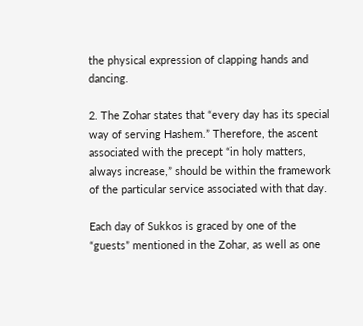the physical expression of clapping hands and dancing.

2. The Zohar states that “every day has its special way of serving Hashem.” Therefore, the ascent associated with the precept “in holy matters, always increase,” should be within the framework of the particular service associated with that day.

Each day of Sukkos is graced by one of the “guests” mentioned in the Zohar, as well as one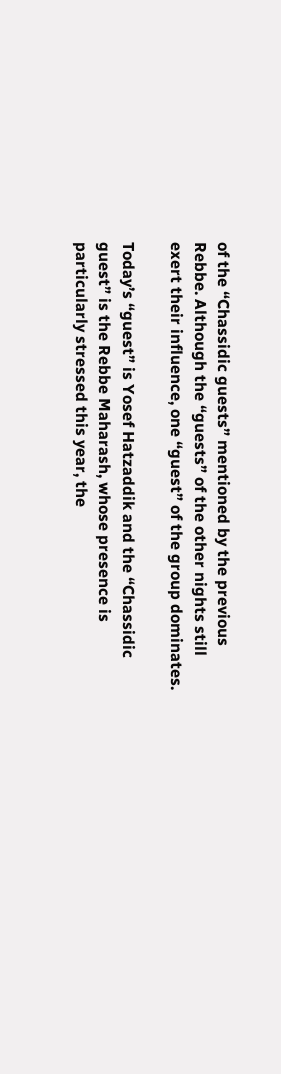of the “Chassidic guests” mentioned by the previous Rebbe. Although the “guests” of the other nights still exert their influence, one “guest” of the group dominates.

Today’s “guest” is Yosef Hatzaddik and the “Chassidic guest” is the Rebbe Maharash, whose presence is particularly stressed this year, the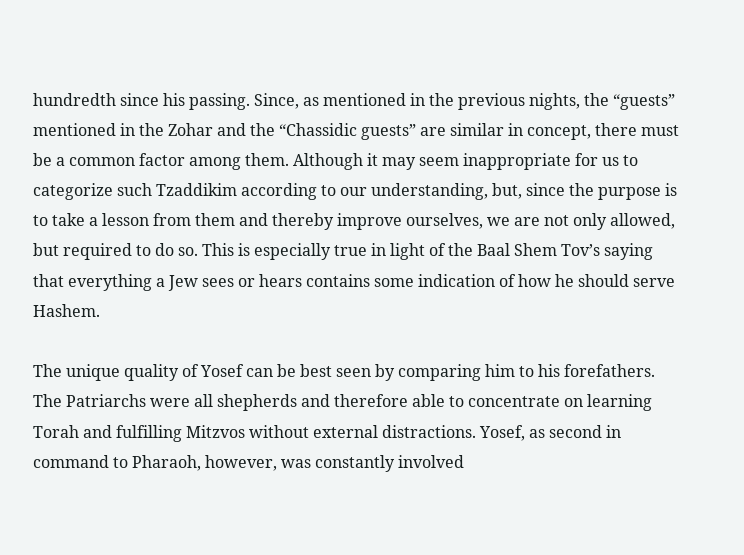hundredth since his passing. Since, as mentioned in the previous nights, the “guests” mentioned in the Zohar and the “Chassidic guests” are similar in concept, there must be a common factor among them. Although it may seem inappropriate for us to categorize such Tzaddikim according to our understanding, but, since the purpose is to take a lesson from them and thereby improve ourselves, we are not only allowed, but required to do so. This is especially true in light of the Baal Shem Tov’s saying that everything a Jew sees or hears contains some indication of how he should serve Hashem.

The unique quality of Yosef can be best seen by comparing him to his forefathers. The Patriarchs were all shepherds and therefore able to concentrate on learning Torah and fulfilling Mitzvos without external distractions. Yosef, as second in command to Pharaoh, however, was constantly involved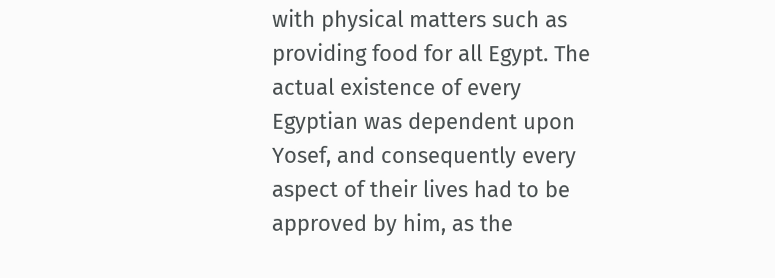with physical matters such as providing food for all Egypt. The actual existence of every Egyptian was dependent upon Yosef, and consequently every aspect of their lives had to be approved by him, as the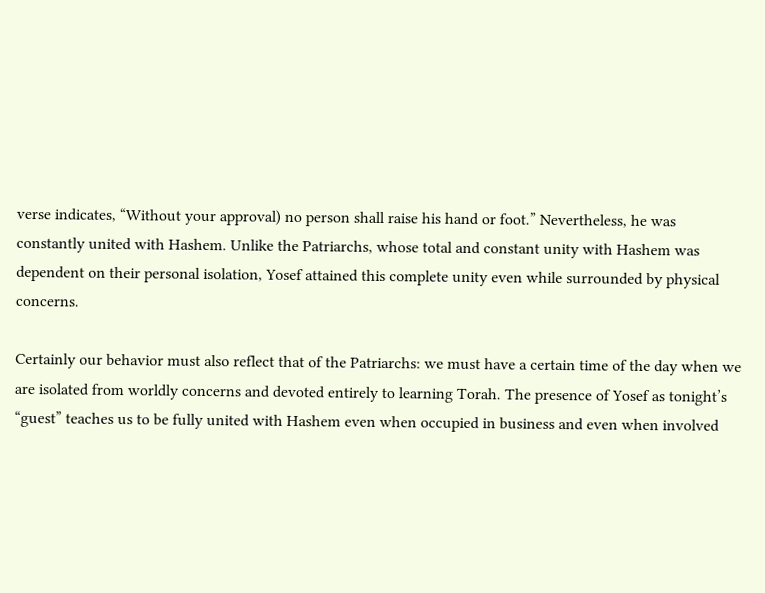verse indicates, “Without your approval) no person shall raise his hand or foot.” Nevertheless, he was constantly united with Hashem. Unlike the Patriarchs, whose total and constant unity with Hashem was dependent on their personal isolation, Yosef attained this complete unity even while surrounded by physical concerns.

Certainly our behavior must also reflect that of the Patriarchs: we must have a certain time of the day when we are isolated from worldly concerns and devoted entirely to learning Torah. The presence of Yosef as tonight’s “guest” teaches us to be fully united with Hashem even when occupied in business and even when involved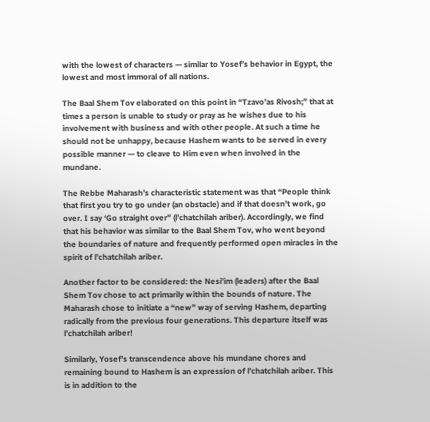with the lowest of characters — similar to Yosef’s behavior in Egypt, the lowest and most immoral of all nations.

The Baal Shem Tov elaborated on this point in “Tzavo’as Rivosh;” that at times a person is unable to study or pray as he wishes due to his involvement with business and with other people. At such a time he should not be unhappy, because Hashem wants to be served in every possible manner — to cleave to Him even when involved in the mundane.

The Rebbe Maharash’s characteristic statement was that “People think that first you try to go under (an obstacle) and if that doesn’t work, go over. I say ‘Go straight over” (l’chatchilah ariber). Accordingly, we find that his behavior was similar to the Baal Shem Tov, who went beyond the boundaries of nature and frequently performed open miracles in the spirit of l’chatchilah ariber.

Another factor to be considered: the Nesi’im (leaders) after the Baal Shem Tov chose to act primarily within the bounds of nature. The Maharash chose to initiate a “new” way of serving Hashem, departing radically from the previous four generations. This departure itself was l’chatchilah ariber!

Similarly, Yosef’s transcendence above his mundane chores and remaining bound to Hashem is an expression of l’chatchilah ariber. This is in addition to the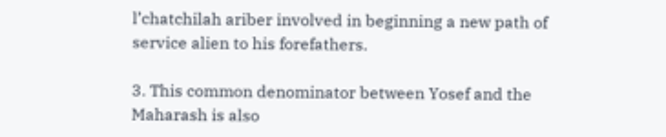l’chatchilah ariber involved in beginning a new path of service alien to his forefathers.

3. This common denominator between Yosef and the Maharash is also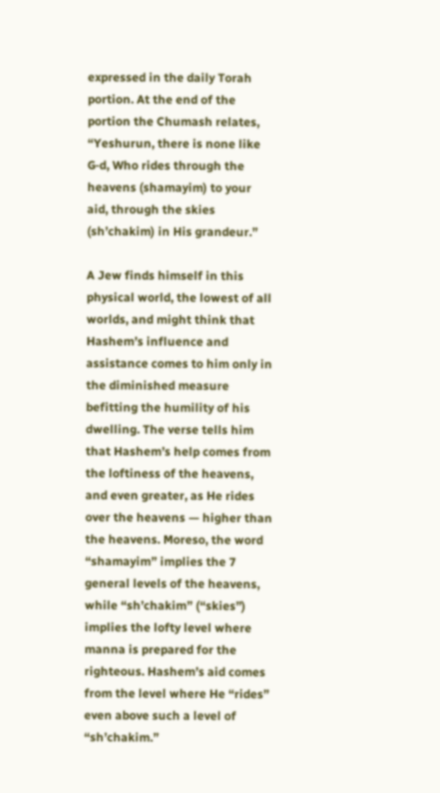expressed in the daily Torah portion. At the end of the portion the Chumash relates, “Yeshurun, there is none like G‑d, Who rides through the heavens (shamayim) to your aid, through the skies (sh’chakim) in His grandeur.”

A Jew finds himself in this physical world, the lowest of all worlds, and might think that Hashem’s influence and assistance comes to him only in the diminished measure befitting the humility of his dwelling. The verse tells him that Hashem’s help comes from the loftiness of the heavens, and even greater, as He rides over the heavens — higher than the heavens. Moreso, the word “shamayim” implies the 7 general levels of the heavens, while “sh’chakim” (“skies”) implies the lofty level where manna is prepared for the righteous. Hashem’s aid comes from the level where He “rides” even above such a level of “sh’chakim.”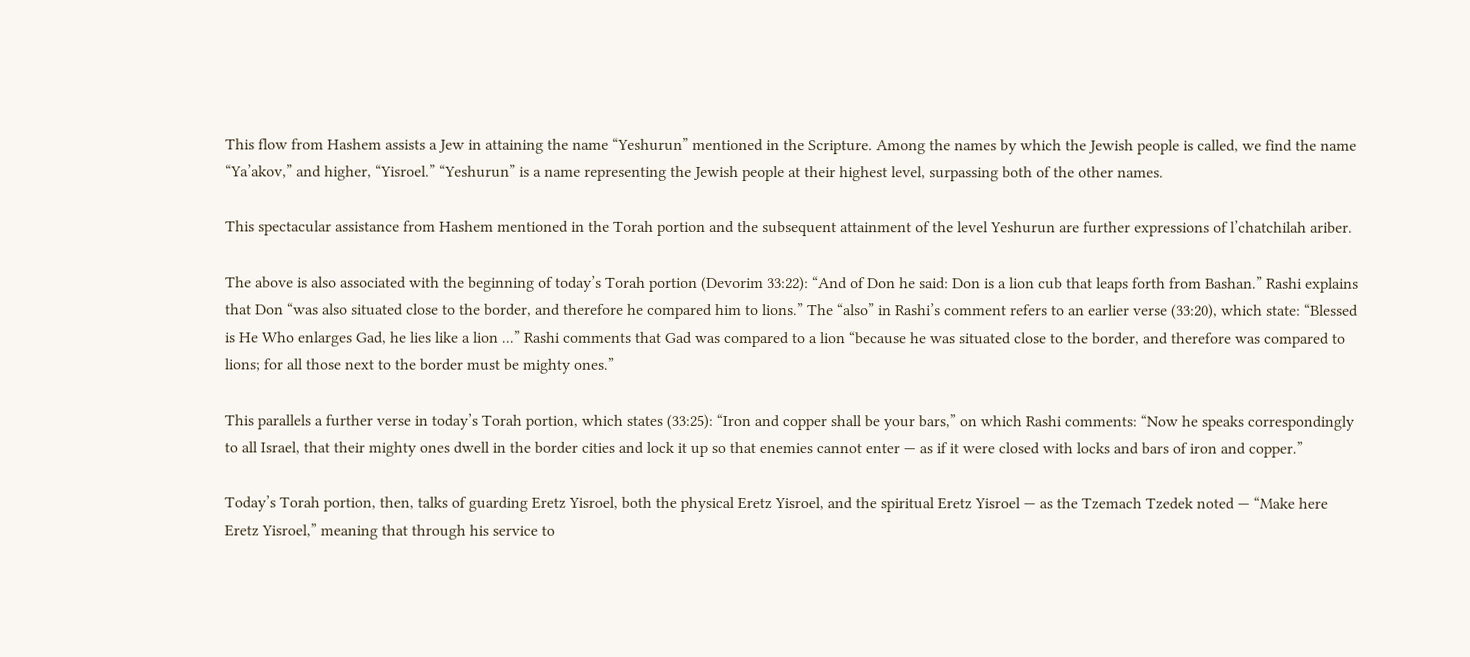This flow from Hashem assists a Jew in attaining the name “Yeshurun” mentioned in the Scripture. Among the names by which the Jewish people is called, we find the name “Ya’akov,” and higher, “Yisroel.” “Yeshurun” is a name representing the Jewish people at their highest level, surpassing both of the other names.

This spectacular assistance from Hashem mentioned in the Torah portion and the subsequent attainment of the level Yeshurun are further expressions of l’chatchilah ariber.

The above is also associated with the beginning of today’s Torah portion (Devorim 33:22): “And of Don he said: Don is a lion cub that leaps forth from Bashan.” Rashi explains that Don “was also situated close to the border, and therefore he compared him to lions.” The “also” in Rashi’s comment refers to an earlier verse (33:20), which state: “Blessed is He Who enlarges Gad, he lies like a lion ...” Rashi comments that Gad was compared to a lion “because he was situated close to the border, and therefore was compared to lions; for all those next to the border must be mighty ones.”

This parallels a further verse in today’s Torah portion, which states (33:25): “Iron and copper shall be your bars,” on which Rashi comments: “Now he speaks correspondingly to all Israel, that their mighty ones dwell in the border cities and lock it up so that enemies cannot enter — as if it were closed with locks and bars of iron and copper.”

Today’s Torah portion, then, talks of guarding Eretz Yisroel, both the physical Eretz Yisroel, and the spiritual Eretz Yisroel — as the Tzemach Tzedek noted — “Make here Eretz Yisroel,” meaning that through his service to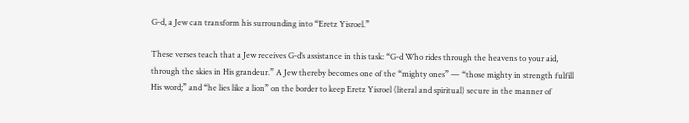G‑d, a Jew can transform his surrounding into “Eretz Yisroel.”

These verses teach that a Jew receives G‑d’s assistance in this task: “G‑d Who rides through the heavens to your aid, through the skies in His grandeur.” A Jew thereby becomes one of the “mighty ones” — “those mighty in strength fulfill His word;” and “he lies like a lion” on the border to keep Eretz Yisroel (literal and spiritual) secure in the manner of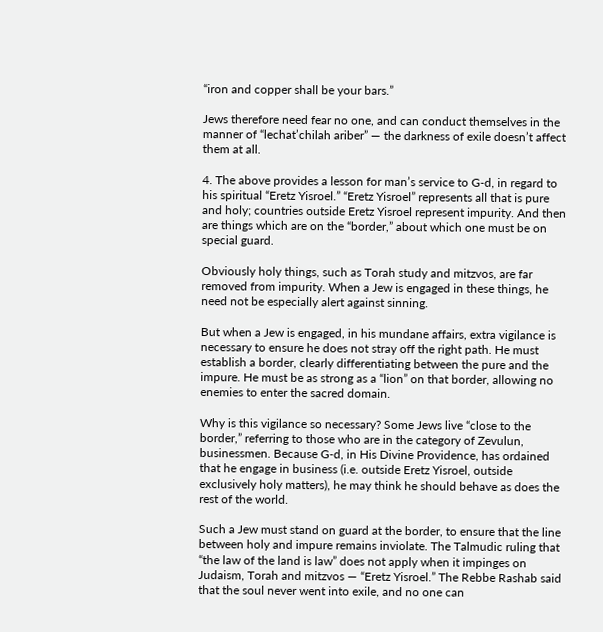“iron and copper shall be your bars.”

Jews therefore need fear no one, and can conduct themselves in the manner of “lechat’chilah ariber” — the darkness of exile doesn’t affect them at all.

4. The above provides a lesson for man’s service to G‑d, in regard to his spiritual “Eretz Yisroel.” “Eretz Yisroel” represents all that is pure and holy; countries outside Eretz Yisroel represent impurity. And then are things which are on the “border,” about which one must be on special guard.

Obviously holy things, such as Torah study and mitzvos, are far removed from impurity. When a Jew is engaged in these things, he need not be especially alert against sinning.

But when a Jew is engaged, in his mundane affairs, extra vigilance is necessary to ensure he does not stray off the right path. He must establish a border, clearly differentiating between the pure and the impure. He must be as strong as a “lion” on that border, allowing no enemies to enter the sacred domain.

Why is this vigilance so necessary? Some Jews live “close to the border,” referring to those who are in the category of Zevulun, businessmen. Because G‑d, in His Divine Providence, has ordained that he engage in business (i.e. outside Eretz Yisroel, outside exclusively holy matters), he may think he should behave as does the rest of the world.

Such a Jew must stand on guard at the border, to ensure that the line between holy and impure remains inviolate. The Talmudic ruling that “the law of the land is law” does not apply when it impinges on Judaism, Torah and mitzvos — “Eretz Yisroel.” The Rebbe Rashab said that the soul never went into exile, and no one can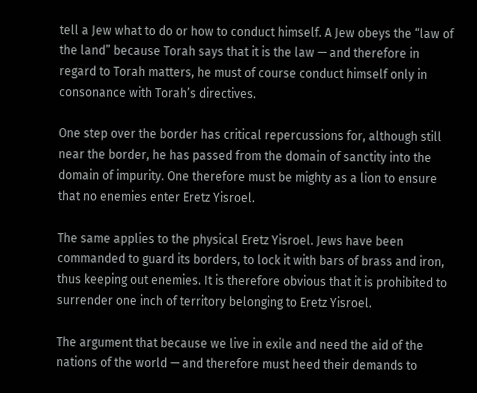tell a Jew what to do or how to conduct himself. A Jew obeys the “law of the land” because Torah says that it is the law — and therefore in regard to Torah matters, he must of course conduct himself only in consonance with Torah’s directives.

One step over the border has critical repercussions for, although still near the border, he has passed from the domain of sanctity into the domain of impurity. One therefore must be mighty as a lion to ensure that no enemies enter Eretz Yisroel.

The same applies to the physical Eretz Yisroel. Jews have been commanded to guard its borders, to lock it with bars of brass and iron, thus keeping out enemies. It is therefore obvious that it is prohibited to surrender one inch of territory belonging to Eretz Yisroel.

The argument that because we live in exile and need the aid of the nations of the world — and therefore must heed their demands to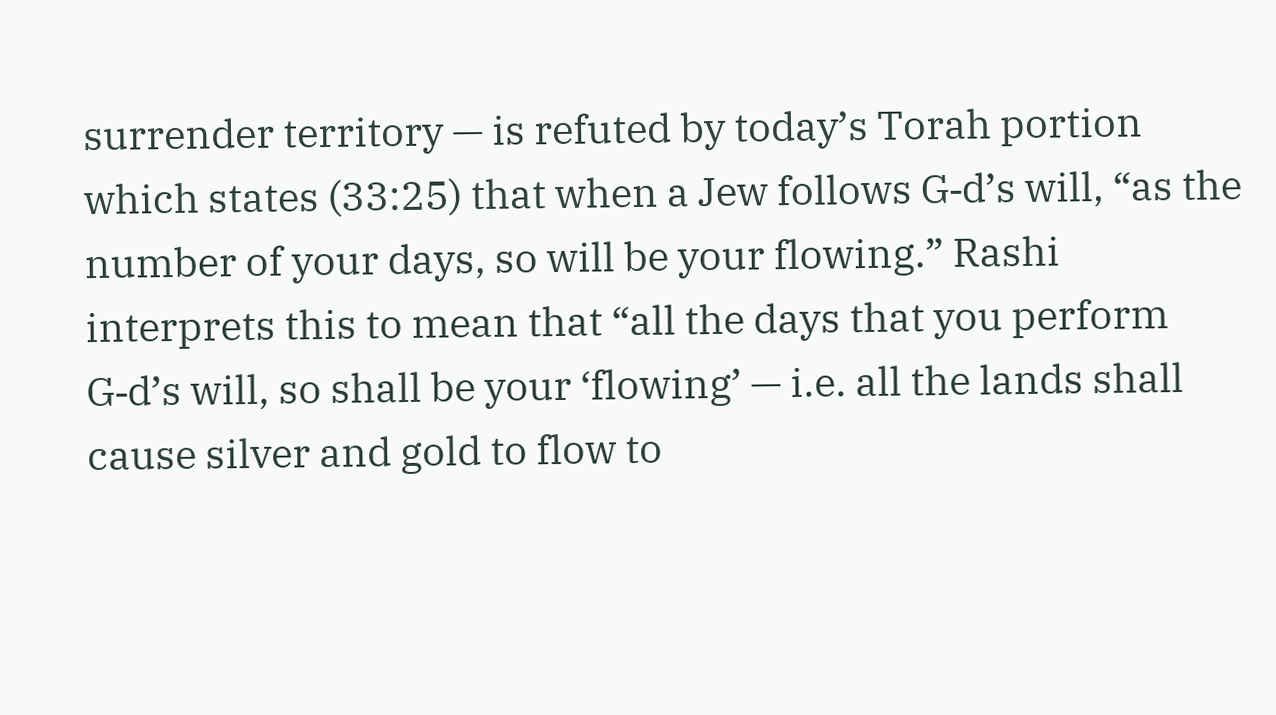surrender territory — is refuted by today’s Torah portion which states (33:25) that when a Jew follows G‑d’s will, “as the number of your days, so will be your flowing.” Rashi interprets this to mean that “all the days that you perform G‑d’s will, so shall be your ‘flowing’ — i.e. all the lands shall cause silver and gold to flow to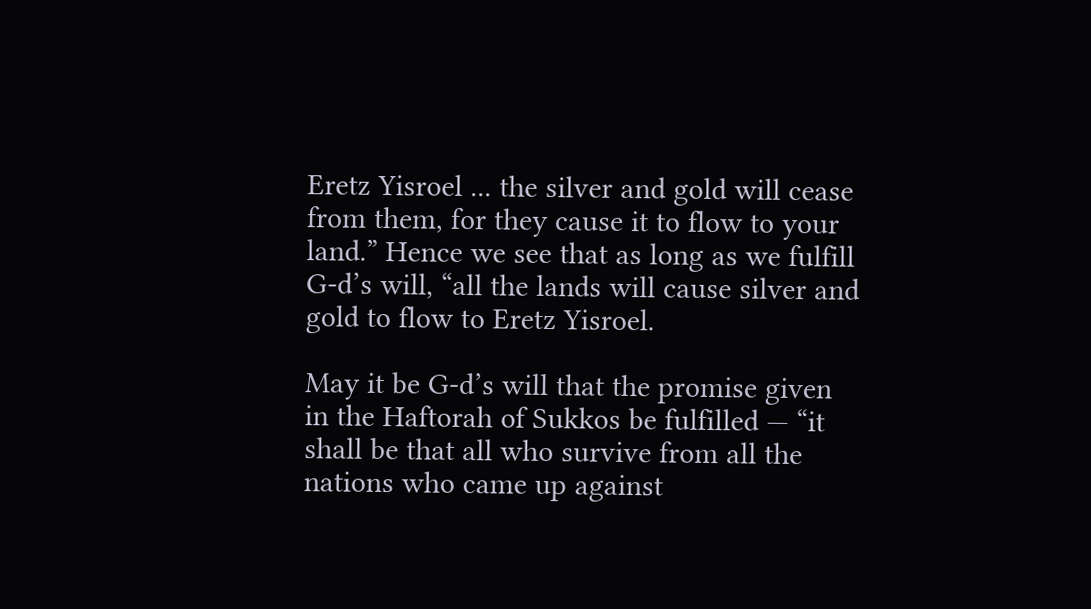Eretz Yisroel ... the silver and gold will cease from them, for they cause it to flow to your land.” Hence we see that as long as we fulfill G‑d’s will, “all the lands will cause silver and gold to flow to Eretz Yisroel.

May it be G‑d’s will that the promise given in the Haftorah of Sukkos be fulfilled — “it shall be that all who survive from all the nations who came up against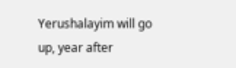Yerushalayim will go up, year after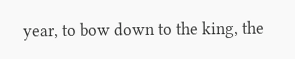year, to bow down to the king, the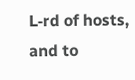L‑rd of hosts, and to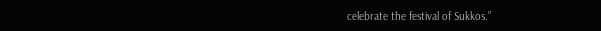celebrate the festival of Sukkos.”